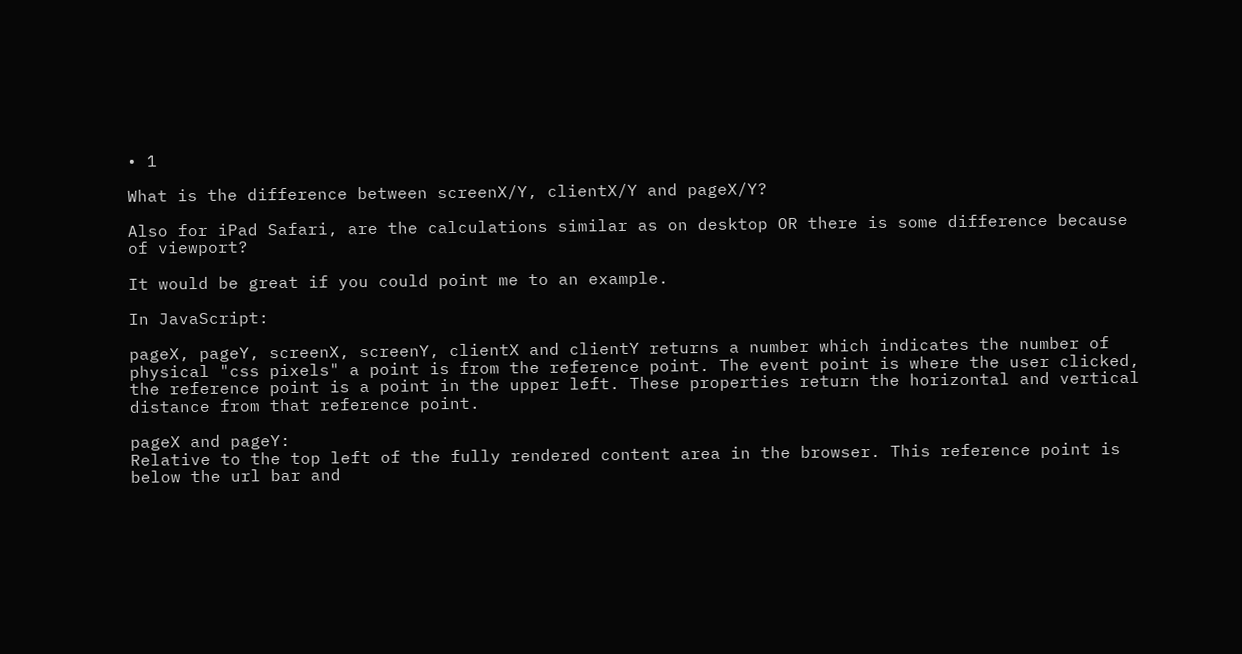• 1

What is the difference between screenX/Y, clientX/Y and pageX/Y?

Also for iPad Safari, are the calculations similar as on desktop OR there is some difference because of viewport?

It would be great if you could point me to an example.

In JavaScript:

pageX, pageY, screenX, screenY, clientX and clientY returns a number which indicates the number of physical "css pixels" a point is from the reference point. The event point is where the user clicked, the reference point is a point in the upper left. These properties return the horizontal and vertical distance from that reference point.

pageX and pageY:
Relative to the top left of the fully rendered content area in the browser. This reference point is below the url bar and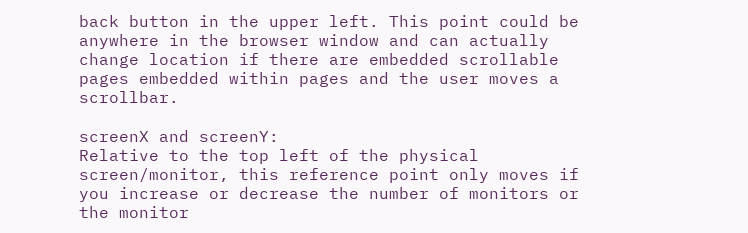back button in the upper left. This point could be anywhere in the browser window and can actually change location if there are embedded scrollable pages embedded within pages and the user moves a scrollbar.

screenX and screenY:
Relative to the top left of the physical screen/monitor, this reference point only moves if you increase or decrease the number of monitors or the monitor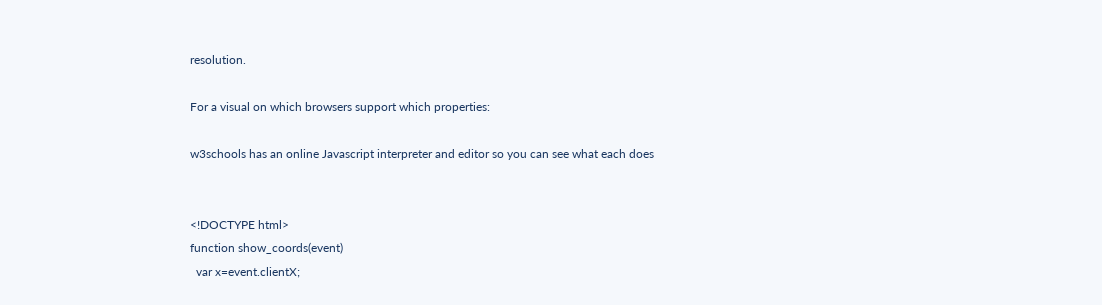resolution.

For a visual on which browsers support which properties:

w3schools has an online Javascript interpreter and editor so you can see what each does


<!DOCTYPE html>
function show_coords(event)
  var x=event.clientX;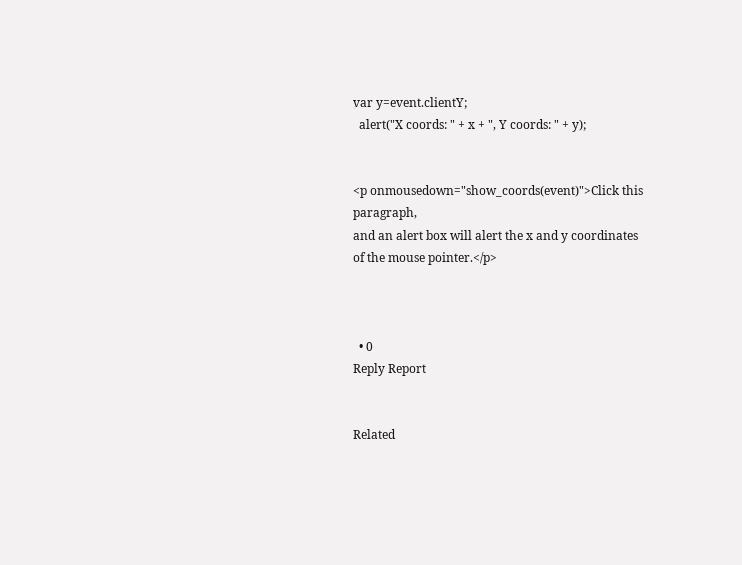var y=event.clientY;
  alert("X coords: " + x + ", Y coords: " + y);


<p onmousedown="show_coords(event)">Click this paragraph,
and an alert box will alert the x and y coordinates
of the mouse pointer.</p>



  • 0
Reply Report


Related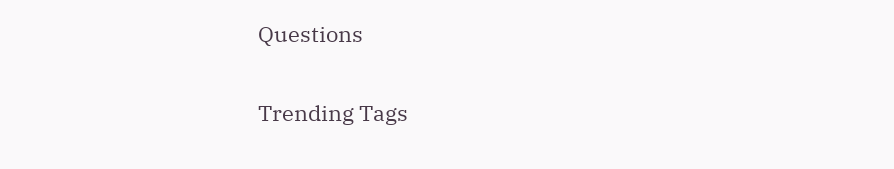Questions

Trending Tags